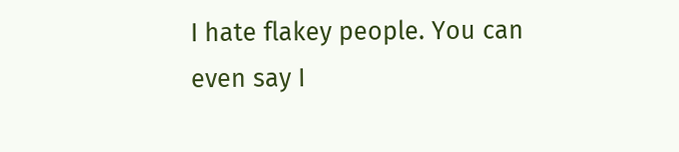I hate flakey people. You can even say I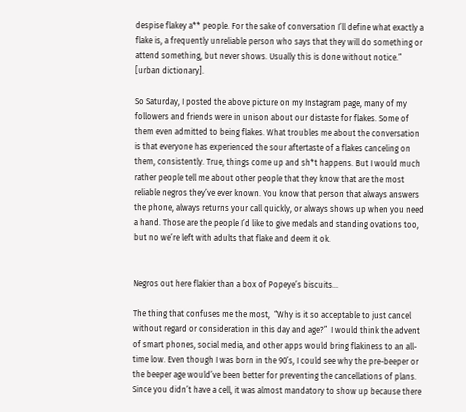despise flakey a** people. For the sake of conversation I’ll define what exactly a flake is, a frequently unreliable person who says that they will do something or attend something, but never shows. Usually this is done without notice.” [urban dictionary].

So Saturday, I posted the above picture on my Instagram page, many of my followers and friends were in unison about our distaste for flakes. Some of them even admitted to being flakes. What troubles me about the conversation is that everyone has experienced the sour aftertaste of a flakes canceling on them, consistently. True, things come up and sh*t happens. But I would much rather people tell me about other people that they know that are the most reliable negros they’ve ever known. You know that person that always answers the phone, always returns your call quickly, or always shows up when you need a hand. Those are the people I’d like to give medals and standing ovations too, but no we’re left with adults that flake and deem it ok.


Negros out here flakier than a box of Popeye’s biscuits…

The thing that confuses me the most,  “Why is it so acceptable to just cancel without regard or consideration in this day and age?”  I would think the advent of smart phones, social media, and other apps would bring flakiness to an all-time low. Even though I was born in the 90’s, I could see why the pre-beeper or the beeper age would’ve been better for preventing the cancellations of plans. Since you didn’t have a cell, it was almost mandatory to show up because there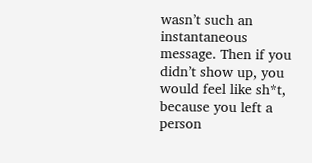wasn’t such an instantaneous message. Then if you didn’t show up, you would feel like sh*t, because you left a person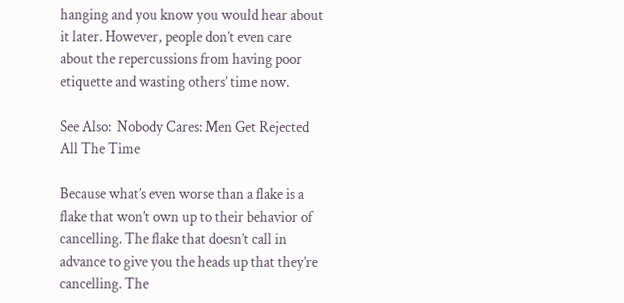hanging and you know you would hear about it later. However, people don’t even care about the repercussions from having poor etiquette and wasting others’ time now.

See Also:  Nobody Cares: Men Get Rejected All The Time

Because what’s even worse than a flake is a flake that won’t own up to their behavior of cancelling. The flake that doesn’t call in advance to give you the heads up that they’re cancelling. The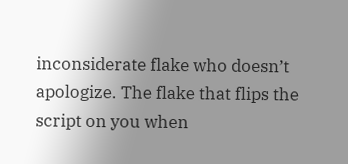inconsiderate flake who doesn’t apologize. The flake that flips the script on you when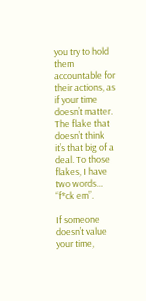you try to hold them accountable for their actions, as if your time doesn’t matter. The flake that doesn’t think it’s that big of a deal. To those flakes, I have two words… “f*ck em”.

If someone doesn’t value your time,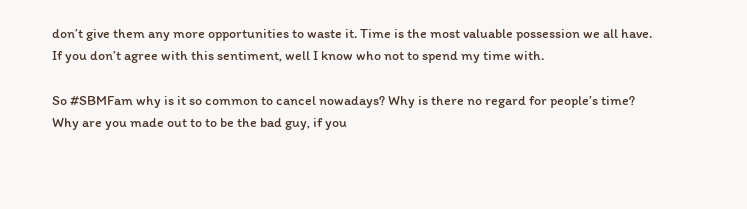don’t give them any more opportunities to waste it. Time is the most valuable possession we all have. If you don’t agree with this sentiment, well I know who not to spend my time with.

So #SBMFam why is it so common to cancel nowadays? Why is there no regard for people’s time? Why are you made out to to be the bad guy, if you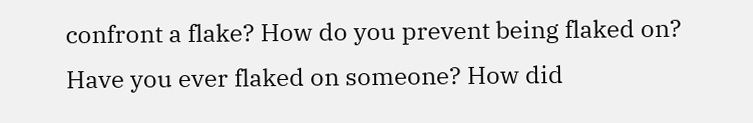confront a flake? How do you prevent being flaked on? Have you ever flaked on someone? How did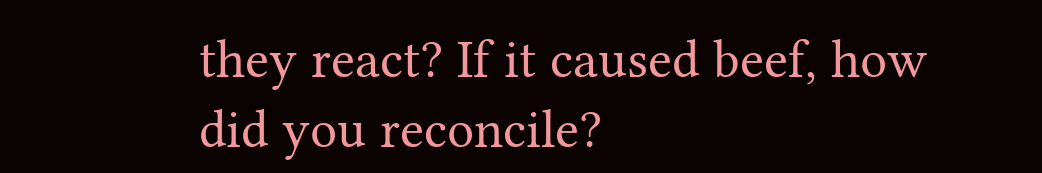they react? If it caused beef, how did you reconcile?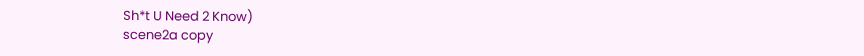Sh*t U Need 2 Know)
scene2a copy